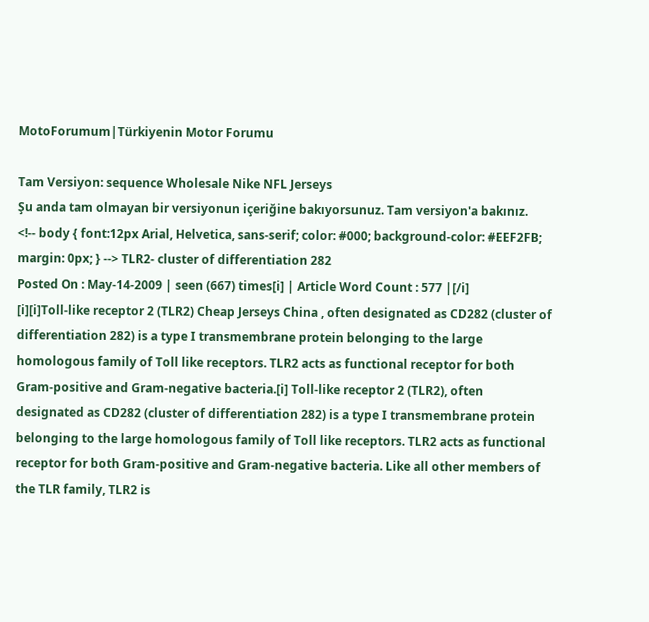MotoForumum|Türkiyenin Motor Forumu

Tam Versiyon: sequence Wholesale Nike NFL Jerseys
Şu anda tam olmayan bir versiyonun içeriğine bakıyorsunuz. Tam versiyon'a bakınız.
<!-- body { font:12px Arial, Helvetica, sans-serif; color: #000; background-color: #EEF2FB; margin: 0px; } --> TLR2- cluster of differentiation 282
Posted On : May-14-2009 | seen (667) times[i] | Article Word Count : 577 |[/i]
[i][i]Toll-like receptor 2 (TLR2) Cheap Jerseys China , often designated as CD282 (cluster of differentiation 282) is a type I transmembrane protein belonging to the large homologous family of Toll like receptors. TLR2 acts as functional receptor for both Gram-positive and Gram-negative bacteria.[i] Toll-like receptor 2 (TLR2), often designated as CD282 (cluster of differentiation 282) is a type I transmembrane protein belonging to the large homologous family of Toll like receptors. TLR2 acts as functional receptor for both Gram-positive and Gram-negative bacteria. Like all other members of the TLR family, TLR2 is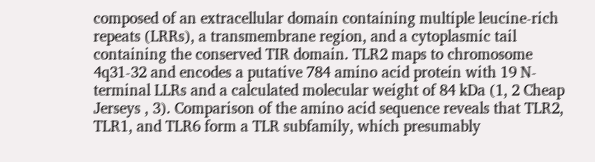composed of an extracellular domain containing multiple leucine-rich repeats (LRRs), a transmembrane region, and a cytoplasmic tail containing the conserved TIR domain. TLR2 maps to chromosome 4q31-32 and encodes a putative 784 amino acid protein with 19 N-terminal LLRs and a calculated molecular weight of 84 kDa (1, 2 Cheap Jerseys , 3). Comparison of the amino acid sequence reveals that TLR2, TLR1, and TLR6 form a TLR subfamily, which presumably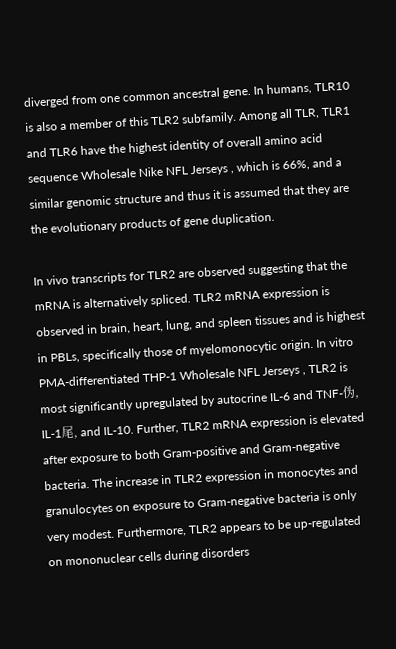diverged from one common ancestral gene. In humans, TLR10 is also a member of this TLR2 subfamily. Among all TLR, TLR1 and TLR6 have the highest identity of overall amino acid sequence Wholesale Nike NFL Jerseys , which is 66%, and a similar genomic structure and thus it is assumed that they are the evolutionary products of gene duplication.

In vivo transcripts for TLR2 are observed suggesting that the mRNA is alternatively spliced. TLR2 mRNA expression is observed in brain, heart, lung, and spleen tissues and is highest in PBLs, specifically those of myelomonocytic origin. In vitro PMA-differentiated THP-1 Wholesale NFL Jerseys , TLR2 is most significantly upregulated by autocrine IL-6 and TNF-伪, IL-1尾, and IL-10. Further, TLR2 mRNA expression is elevated after exposure to both Gram-positive and Gram-negative bacteria. The increase in TLR2 expression in monocytes and granulocytes on exposure to Gram-negative bacteria is only very modest. Furthermore, TLR2 appears to be up-regulated on mononuclear cells during disorders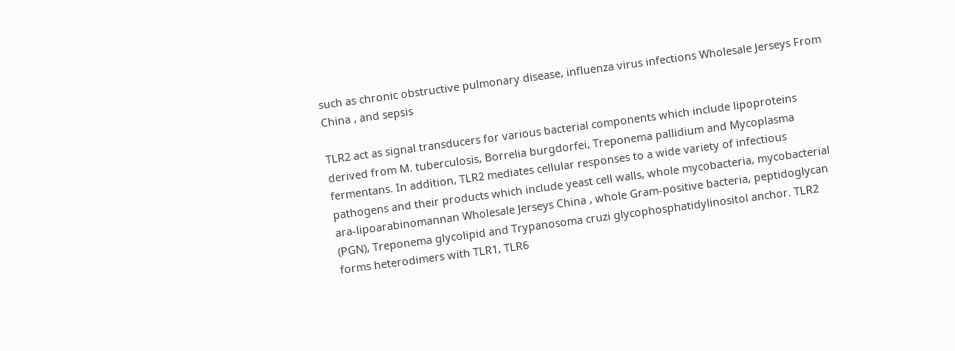such as chronic obstructive pulmonary disease, influenza virus infections Wholesale Jerseys From China , and sepsis

TLR2 act as signal transducers for various bacterial components which include lipoproteins derived from M. tuberculosis, Borrelia burgdorfei, Treponema pallidium and Mycoplasma fermentans. In addition, TLR2 mediates cellular responses to a wide variety of infectious pathogens and their products which include yeast cell walls, whole mycobacteria, mycobacterial ara-lipoarabinomannan Wholesale Jerseys China , whole Gram-positive bacteria, peptidoglycan (PGN), Treponema glycolipid and Trypanosoma cruzi glycophosphatidylinositol anchor. TLR2 forms heterodimers with TLR1, TLR6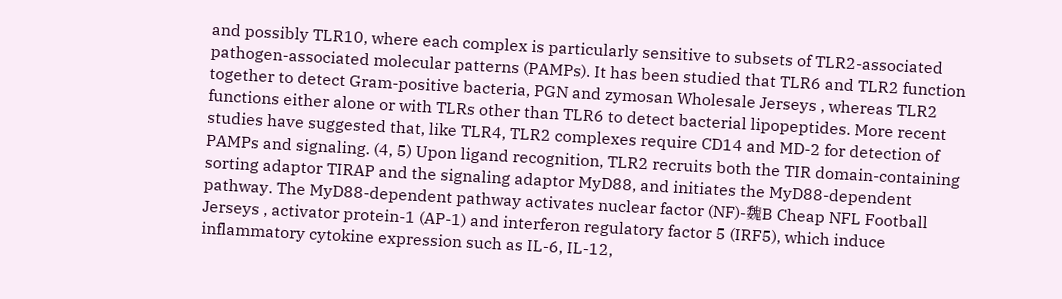and possibly TLR10, where each complex is particularly sensitive to subsets of TLR2-associated pathogen-associated molecular patterns (PAMPs). It has been studied that TLR6 and TLR2 function together to detect Gram-positive bacteria, PGN and zymosan Wholesale Jerseys , whereas TLR2 functions either alone or with TLRs other than TLR6 to detect bacterial lipopeptides. More recent studies have suggested that, like TLR4, TLR2 complexes require CD14 and MD-2 for detection of PAMPs and signaling. (4, 5) Upon ligand recognition, TLR2 recruits both the TIR domain-containing sorting adaptor TIRAP and the signaling adaptor MyD88, and initiates the MyD88-dependent pathway. The MyD88-dependent pathway activates nuclear factor (NF)-魏B Cheap NFL Football Jerseys , activator protein-1 (AP-1) and interferon regulatory factor 5 (IRF5), which induce inflammatory cytokine expression such as IL-6, IL-12,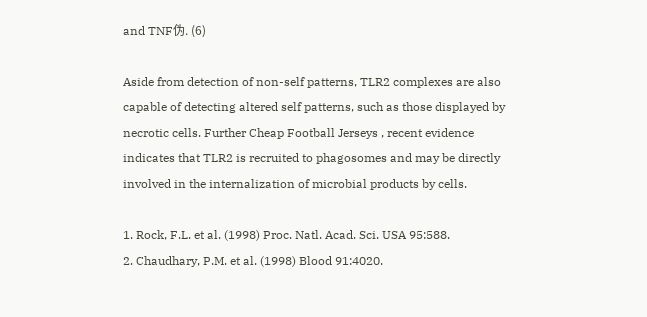and TNF伪. (6)

Aside from detection of non-self patterns, TLR2 complexes are also capable of detecting altered self patterns, such as those displayed by necrotic cells. Further Cheap Football Jerseys , recent evidence indicates that TLR2 is recruited to phagosomes and may be directly involved in the internalization of microbial products by cells.

1. Rock, F.L. et al. (1998) Proc. Natl. Acad. Sci. USA 95:588.
2. Chaudhary, P.M. et al. (1998) Blood 91:4020.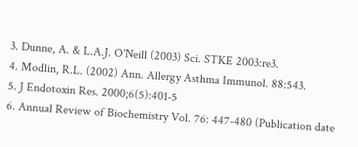3. Dunne, A. & L.A.J. O'Neill (2003) Sci. STKE 2003:re3.
4. Modlin, R.L. (2002) Ann. Allergy Asthma Immunol. 88:543.
5. J Endotoxin Res. 2000;6(5):401-5
6. Annual Review of Biochemistry Vol. 76: 447-480 (Publication date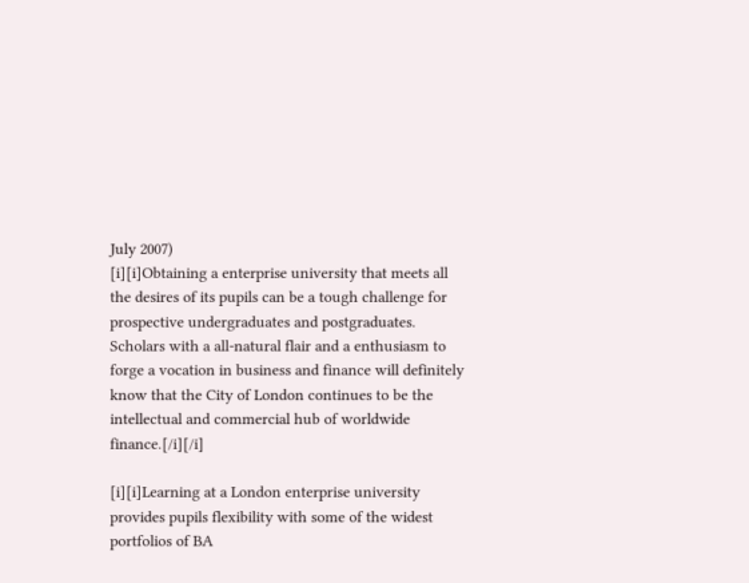July 2007)
[i][i]Obtaining a enterprise university that meets all the desires of its pupils can be a tough challenge for prospective undergraduates and postgraduates. Scholars with a all-natural flair and a enthusiasm to forge a vocation in business and finance will definitely know that the City of London continues to be the intellectual and commercial hub of worldwide finance.[/i][/i]

[i][i]Learning at a London enterprise university provides pupils flexibility with some of the widest portfolios of BA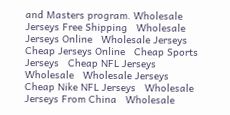and Masters program. Wholesale Jerseys Free Shipping   Wholesale Jerseys Online   Wholesale Jerseys   Cheap Jerseys Online   Cheap Sports Jerseys   Cheap NFL Jerseys Wholesale   Wholesale Jerseys   Cheap Nike NFL Jerseys   Wholesale Jerseys From China   Wholesale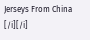Jerseys From China  [/i][/i]